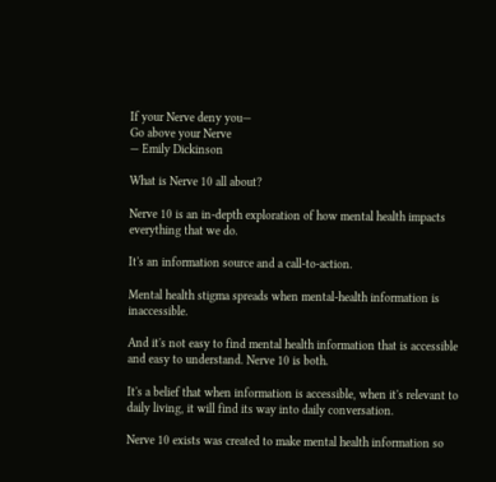If your Nerve deny you—
Go above your Nerve
— Emily Dickinson

What is Nerve 10 all about?

Nerve 10 is an in-depth exploration of how mental health impacts everything that we do.

It's an information source and a call-to-action.

Mental health stigma spreads when mental-health information is inaccessible.

And it's not easy to find mental health information that is accessible and easy to understand. Nerve 10 is both.

It's a belief that when information is accessible, when it's relevant to daily living, it will find its way into daily conversation.

Nerve 10 exists was created to make mental health information so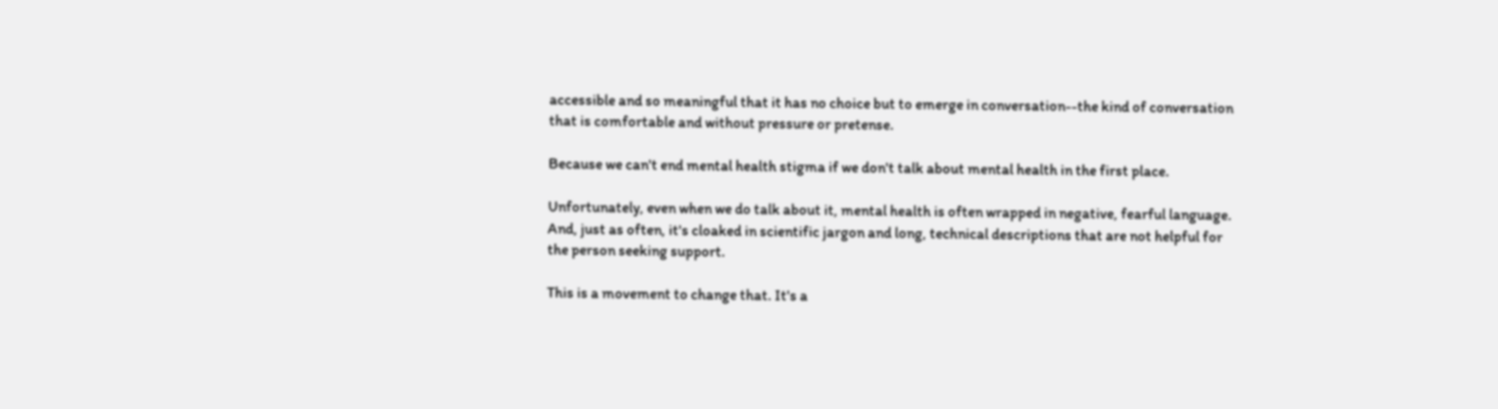accessible and so meaningful that it has no choice but to emerge in conversation--the kind of conversation that is comfortable and without pressure or pretense.

Because we can't end mental health stigma if we don't talk about mental health in the first place.

Unfortunately, even when we do talk about it, mental health is often wrapped in negative, fearful language.  And, just as often, it's cloaked in scientific jargon and long, technical descriptions that are not helpful for the person seeking support.

This is a movement to change that. It's a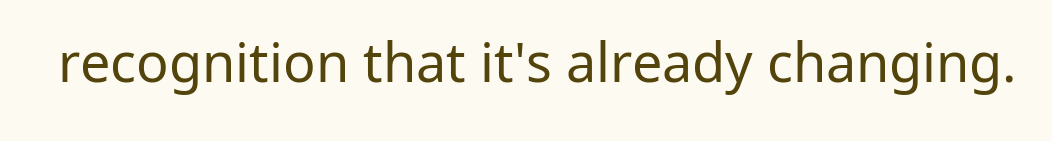recognition that it's already changing.